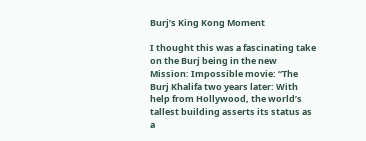Burj’s King Kong Moment

I thought this was a fascinating take on the Burj being in the new Mission: Impossible movie: “The Burj Khalifa two years later: With help from Hollywood, the world’s tallest building asserts its status as a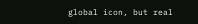global icon, but real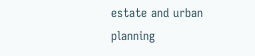estate and urban planning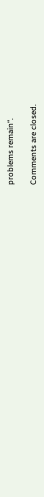problems remain“.

Comments are closed.